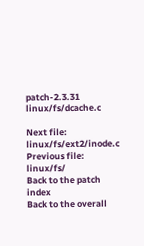patch-2.3.31 linux/fs/dcache.c

Next file: linux/fs/ext2/inode.c
Previous file: linux/fs/
Back to the patch index
Back to the overall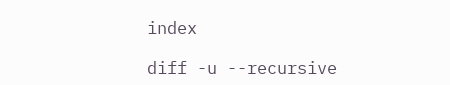index

diff -u --recursive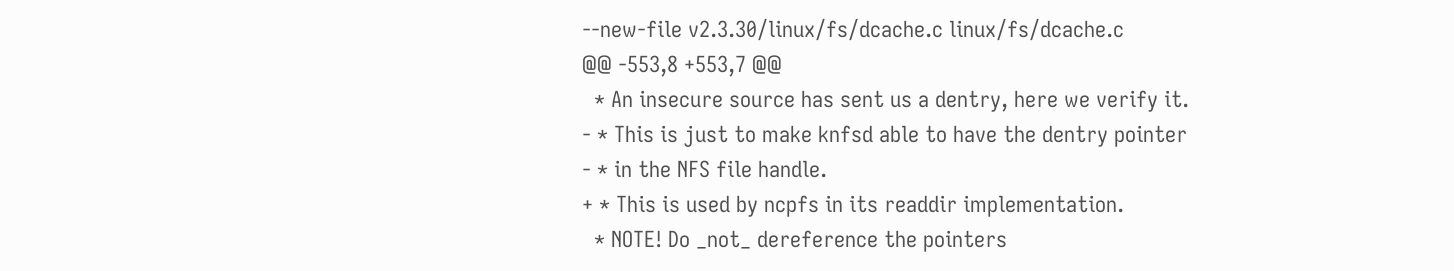--new-file v2.3.30/linux/fs/dcache.c linux/fs/dcache.c
@@ -553,8 +553,7 @@
  * An insecure source has sent us a dentry, here we verify it.
- * This is just to make knfsd able to have the dentry pointer
- * in the NFS file handle.
+ * This is used by ncpfs in its readdir implementation.
  * NOTE! Do _not_ dereference the pointers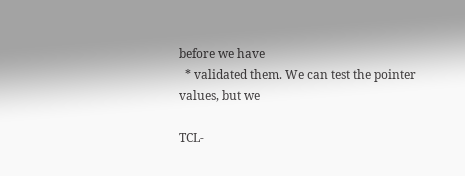before we have
  * validated them. We can test the pointer values, but we

TCL-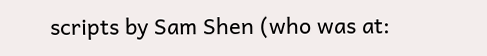scripts by Sam Shen (who was at: